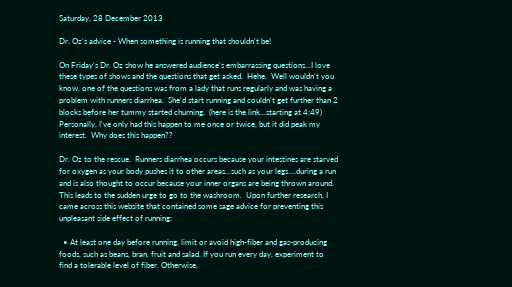Saturday, 28 December 2013

Dr. Oz's advice - When something is running that shouldn't be!

On Friday's Dr. Oz show he answered audience's embarrassing questions...I love these types of shows and the questions that get asked.  Hehe.  Well wouldn't you know, one of the questions was from a lady that runs regularly and was having a problem with runners diarrhea.  She'd start running and couldn't get further than 2 blocks before her tummy started churning.  (here is the link...starting at 4:49) Personally, I've only had this happen to me once or twice, but it did peak my interest.  Why does this happen??

Dr. Oz to the rescue.  Runners diarrhea occurs because your intestines are starved for oxygen as your body pushes it to other areas...such as your legs....during a run and is also thought to occur because your inner organs are being thrown around. This leads to the sudden urge to go to the washroom.  Upon further research, I came across this website that contained some sage advice for preventing this unpleasant side effect of running:

  • At least one day before running, limit or avoid high-fiber and gas-producing foods, such as beans, bran, fruit and salad. If you run every day, experiment to find a tolerable level of fiber. Otherwise,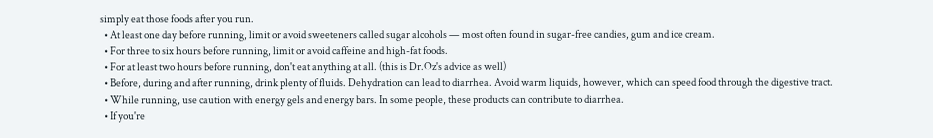simply eat those foods after you run.
  • At least one day before running, limit or avoid sweeteners called sugar alcohols — most often found in sugar-free candies, gum and ice cream.
  • For three to six hours before running, limit or avoid caffeine and high-fat foods.
  • For at least two hours before running, don't eat anything at all. (this is Dr.Oz's advice as well)
  • Before, during and after running, drink plenty of fluids. Dehydration can lead to diarrhea. Avoid warm liquids, however, which can speed food through the digestive tract.
  • While running, use caution with energy gels and energy bars. In some people, these products can contribute to diarrhea.
  • If you're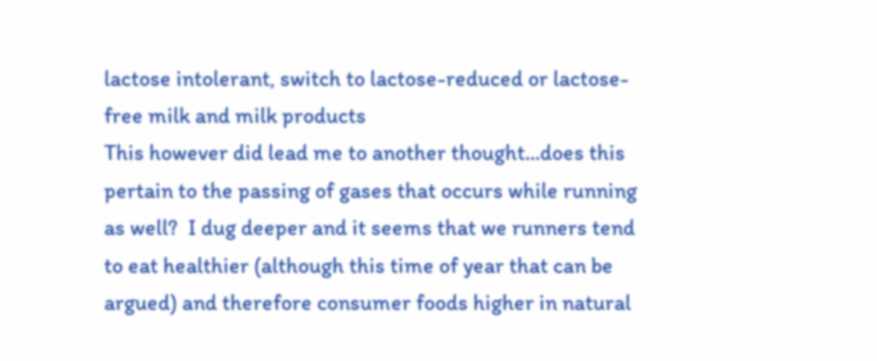lactose intolerant, switch to lactose-reduced or lactose-free milk and milk products
This however did lead me to another thought...does this pertain to the passing of gases that occurs while running as well?  I dug deeper and it seems that we runners tend to eat healthier (although this time of year that can be argued) and therefore consumer foods higher in natural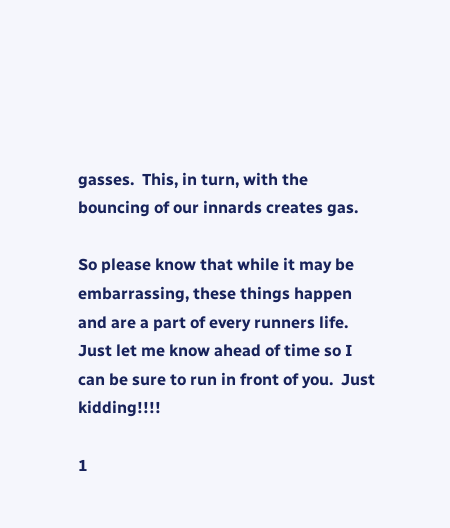gasses.  This, in turn, with the bouncing of our innards creates gas.

So please know that while it may be embarrassing, these things happen and are a part of every runners life.  Just let me know ahead of time so I can be sure to run in front of you.  Just kidding!!!!

1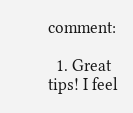comment:

  1. Great tips! I feel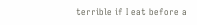terrible if I eat before a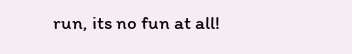run, its no fun at all!